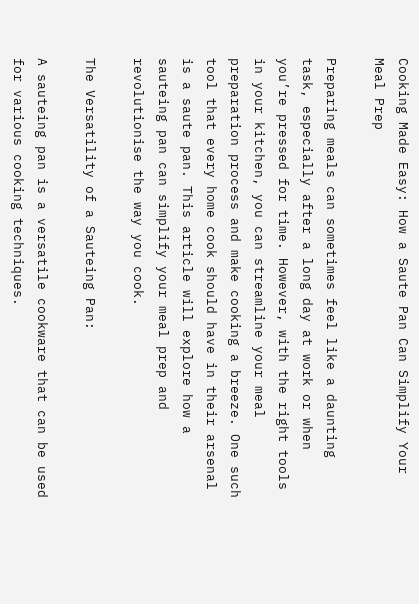Cooking Made Easy: How a Saute Pan Can Simplify Your Meal Prep

Preparing meals can sometimes feel like a daunting task, especially after a long day at work or when you’re pressed for time. However, with the right tools in your kitchen, you can streamline your meal preparation process and make cooking a breeze. One such tool that every home cook should have in their arsenal is a saute pan. This article will explore how a sauteing pan can simplify your meal prep and revolutionise the way you cook.

The Versatility of a Sauteing Pan:

A sauteing pan is a versatile cookware that can be used for various cooking techniques.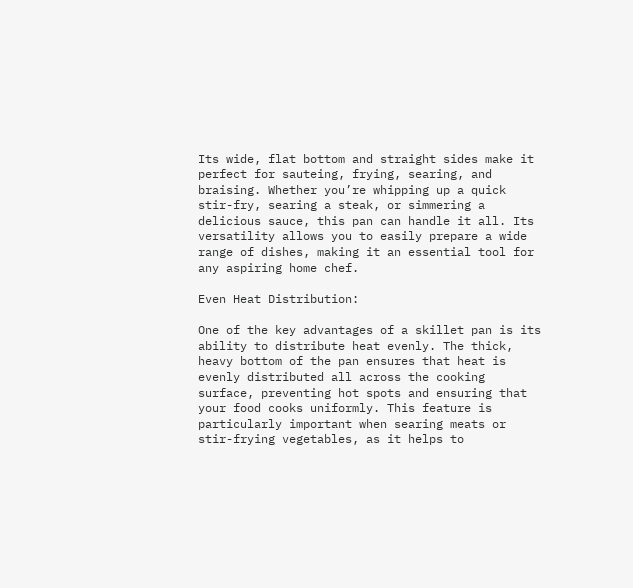Its wide, flat bottom and straight sides make it perfect for sauteing, frying, searing, and braising. Whether you’re whipping up a quick stir-fry, searing a steak, or simmering a delicious sauce, this pan can handle it all. Its versatility allows you to easily prepare a wide range of dishes, making it an essential tool for any aspiring home chef.

Even Heat Distribution:

One of the key advantages of a skillet pan is its ability to distribute heat evenly. The thick, heavy bottom of the pan ensures that heat is evenly distributed all across the cooking surface, preventing hot spots and ensuring that your food cooks uniformly. This feature is particularly important when searing meats or stir-frying vegetables, as it helps to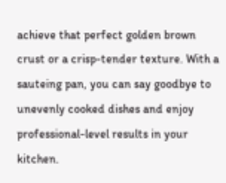achieve that perfect golden brown crust or a crisp-tender texture. With a sauteing pan, you can say goodbye to unevenly cooked dishes and enjoy professional-level results in your kitchen.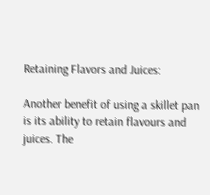Retaining Flavors and Juices:

Another benefit of using a skillet pan is its ability to retain flavours and juices. The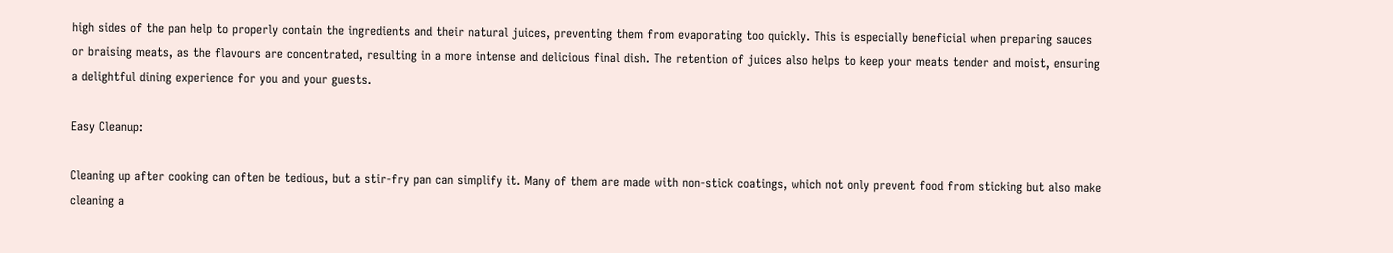high sides of the pan help to properly contain the ingredients and their natural juices, preventing them from evaporating too quickly. This is especially beneficial when preparing sauces or braising meats, as the flavours are concentrated, resulting in a more intense and delicious final dish. The retention of juices also helps to keep your meats tender and moist, ensuring a delightful dining experience for you and your guests.

Easy Cleanup:

Cleaning up after cooking can often be tedious, but a stir-fry pan can simplify it. Many of them are made with non-stick coatings, which not only prevent food from sticking but also make cleaning a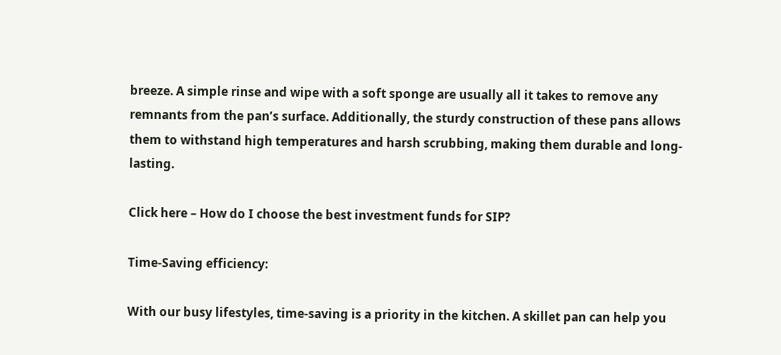breeze. A simple rinse and wipe with a soft sponge are usually all it takes to remove any remnants from the pan’s surface. Additionally, the sturdy construction of these pans allows them to withstand high temperatures and harsh scrubbing, making them durable and long-lasting.

Click here – How do I choose the best investment funds for SIP?

Time-Saving efficiency:

With our busy lifestyles, time-saving is a priority in the kitchen. A skillet pan can help you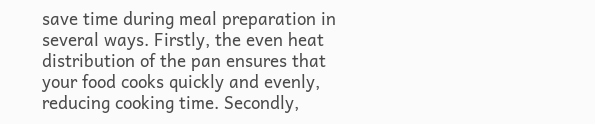save time during meal preparation in several ways. Firstly, the even heat distribution of the pan ensures that your food cooks quickly and evenly, reducing cooking time. Secondly,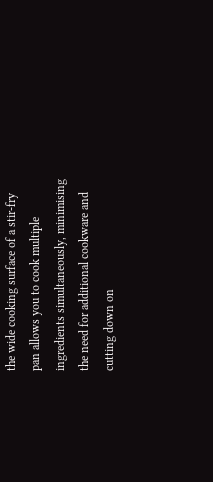the wide cooking surface of a stir-fry pan allows you to cook multiple ingredients simultaneously, minimising the need for additional cookware and cutting down on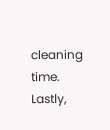cleaning time. Lastly,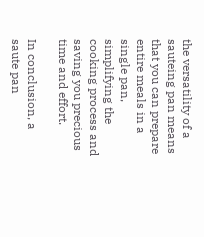the versatility of a sauteing pan means that you can prepare entire meals in a single pan, simplifying the cooking process and saving you precious time and effort.

In conclusion, a saute pan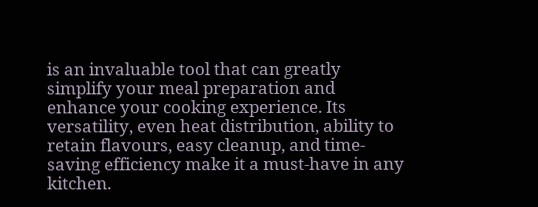is an invaluable tool that can greatly simplify your meal preparation and enhance your cooking experience. Its versatility, even heat distribution, ability to retain flavours, easy cleanup, and time-saving efficiency make it a must-have in any kitchen.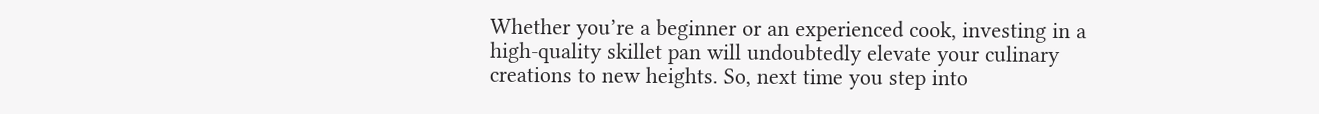Whether you’re a beginner or an experienced cook, investing in a high-quality skillet pan will undoubtedly elevate your culinary creations to new heights. So, next time you step into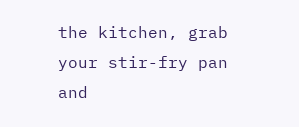the kitchen, grab your stir-fry pan and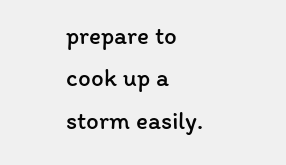prepare to cook up a storm easily.